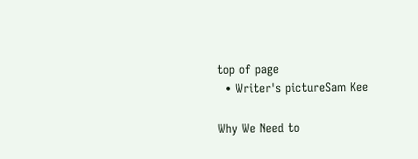top of page
  • Writer's pictureSam Kee

Why We Need to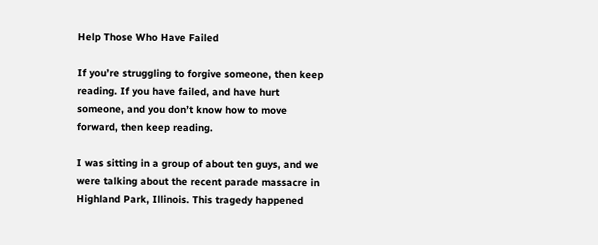Help Those Who Have Failed

If you’re struggling to forgive someone, then keep reading. If you have failed, and have hurt someone, and you don’t know how to move forward, then keep reading.

I was sitting in a group of about ten guys, and we were talking about the recent parade massacre in Highland Park, Illinois. This tragedy happened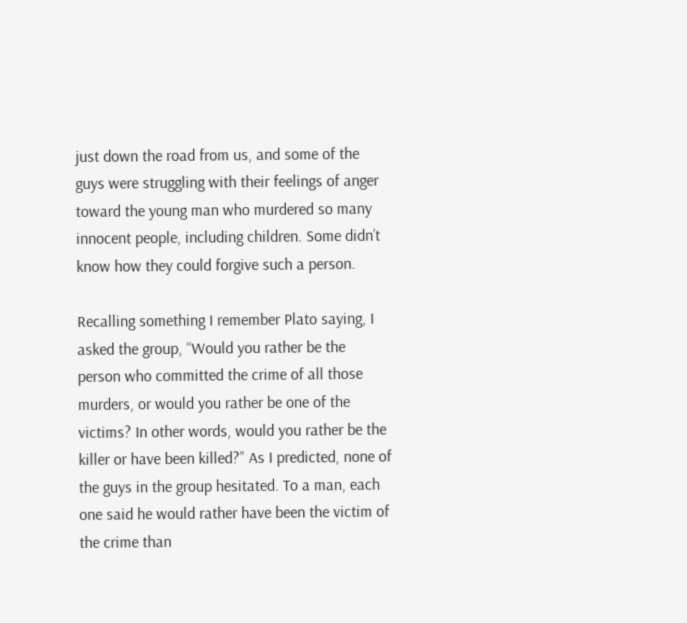just down the road from us, and some of the guys were struggling with their feelings of anger toward the young man who murdered so many innocent people, including children. Some didn’t know how they could forgive such a person.

Recalling something I remember Plato saying, I asked the group, “Would you rather be the person who committed the crime of all those murders, or would you rather be one of the victims? In other words, would you rather be the killer or have been killed?” As I predicted, none of the guys in the group hesitated. To a man, each one said he would rather have been the victim of the crime than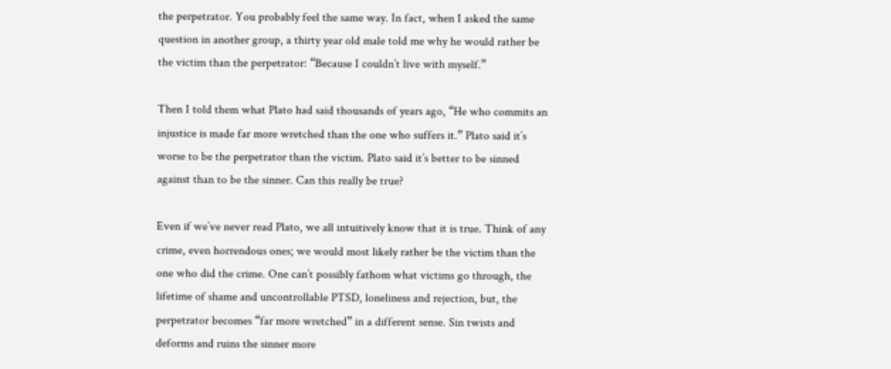the perpetrator. You probably feel the same way. In fact, when I asked the same question in another group, a thirty year old male told me why he would rather be the victim than the perpetrator: “Because I couldn’t live with myself.”

Then I told them what Plato had said thousands of years ago, “He who commits an injustice is made far more wretched than the one who suffers it.” Plato said it’s worse to be the perpetrator than the victim. Plato said it’s better to be sinned against than to be the sinner. Can this really be true?

Even if we’ve never read Plato, we all intuitively know that it is true. Think of any crime, even horrendous ones; we would most likely rather be the victim than the one who did the crime. One can’t possibly fathom what victims go through, the lifetime of shame and uncontrollable PTSD, loneliness and rejection, but, the perpetrator becomes “far more wretched” in a different sense. Sin twists and deforms and ruins the sinner more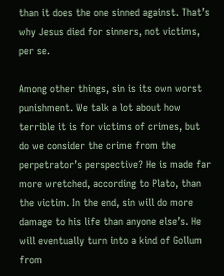than it does the one sinned against. That’s why Jesus died for sinners, not victims, per se.

Among other things, sin is its own worst punishment. We talk a lot about how terrible it is for victims of crimes, but do we consider the crime from the perpetrator’s perspective? He is made far more wretched, according to Plato, than the victim. In the end, sin will do more damage to his life than anyone else’s. He will eventually turn into a kind of Gollum from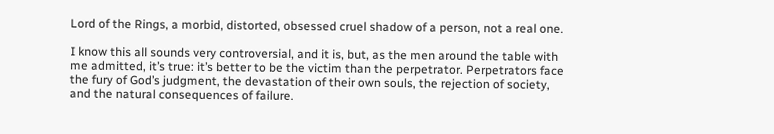Lord of the Rings, a morbid, distorted, obsessed cruel shadow of a person, not a real one.

I know this all sounds very controversial, and it is, but, as the men around the table with me admitted, it’s true: it’s better to be the victim than the perpetrator. Perpetrators face the fury of God’s judgment, the devastation of their own souls, the rejection of society, and the natural consequences of failure.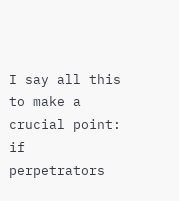I say all this to make a crucial point: if perpetrators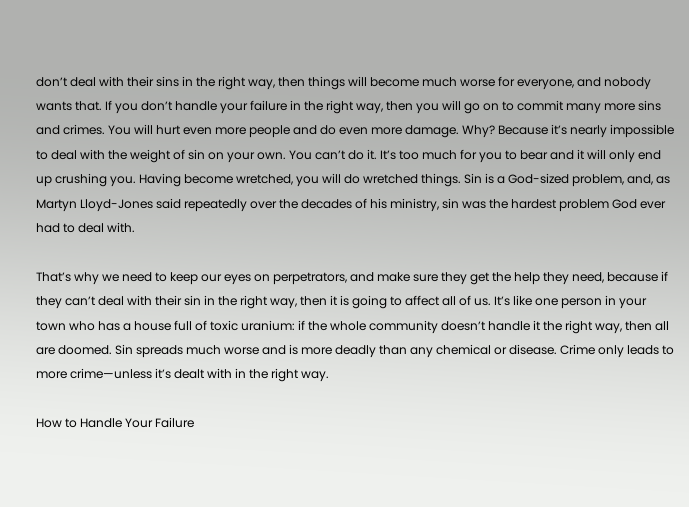don’t deal with their sins in the right way, then things will become much worse for everyone, and nobody wants that. If you don’t handle your failure in the right way, then you will go on to commit many more sins and crimes. You will hurt even more people and do even more damage. Why? Because it’s nearly impossible to deal with the weight of sin on your own. You can’t do it. It’s too much for you to bear and it will only end up crushing you. Having become wretched, you will do wretched things. Sin is a God-sized problem, and, as Martyn Lloyd-Jones said repeatedly over the decades of his ministry, sin was the hardest problem God ever had to deal with.

That’s why we need to keep our eyes on perpetrators, and make sure they get the help they need, because if they can’t deal with their sin in the right way, then it is going to affect all of us. It’s like one person in your town who has a house full of toxic uranium: if the whole community doesn’t handle it the right way, then all are doomed. Sin spreads much worse and is more deadly than any chemical or disease. Crime only leads to more crime—unless it’s dealt with in the right way.

How to Handle Your Failure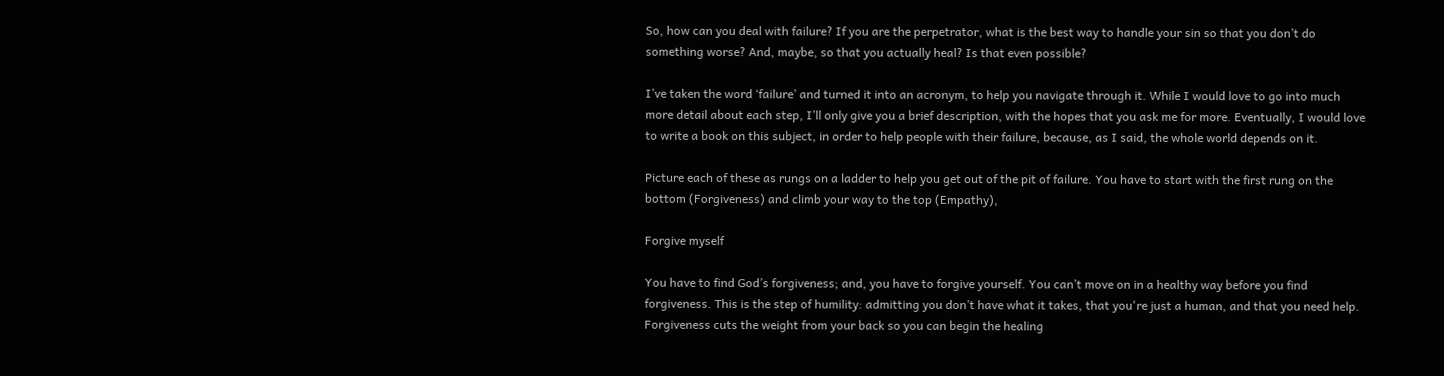So, how can you deal with failure? If you are the perpetrator, what is the best way to handle your sin so that you don’t do something worse? And, maybe, so that you actually heal? Is that even possible?

I’ve taken the word ‘failure’ and turned it into an acronym, to help you navigate through it. While I would love to go into much more detail about each step, I’ll only give you a brief description, with the hopes that you ask me for more. Eventually, I would love to write a book on this subject, in order to help people with their failure, because, as I said, the whole world depends on it.

Picture each of these as rungs on a ladder to help you get out of the pit of failure. You have to start with the first rung on the bottom (Forgiveness) and climb your way to the top (Empathy),

Forgive myself

You have to find God’s forgiveness; and, you have to forgive yourself. You can’t move on in a healthy way before you find forgiveness. This is the step of humility: admitting you don’t have what it takes, that you're just a human, and that you need help. Forgiveness cuts the weight from your back so you can begin the healing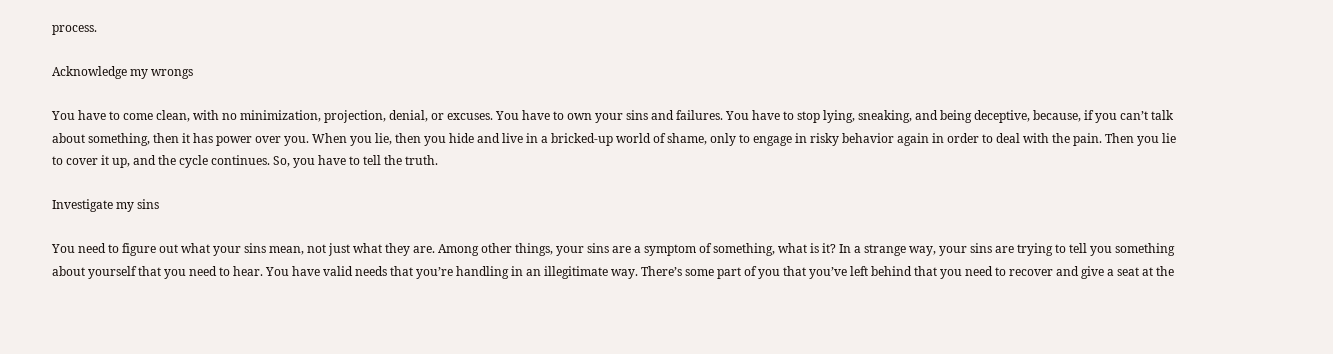process.

Acknowledge my wrongs

You have to come clean, with no minimization, projection, denial, or excuses. You have to own your sins and failures. You have to stop lying, sneaking, and being deceptive, because, if you can’t talk about something, then it has power over you. When you lie, then you hide and live in a bricked-up world of shame, only to engage in risky behavior again in order to deal with the pain. Then you lie to cover it up, and the cycle continues. So, you have to tell the truth.

Investigate my sins

You need to figure out what your sins mean, not just what they are. Among other things, your sins are a symptom of something, what is it? In a strange way, your sins are trying to tell you something about yourself that you need to hear. You have valid needs that you’re handling in an illegitimate way. There’s some part of you that you’ve left behind that you need to recover and give a seat at the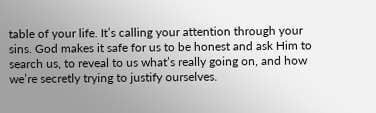table of your life. It’s calling your attention through your sins. God makes it safe for us to be honest and ask Him to search us, to reveal to us what’s really going on, and how we’re secretly trying to justify ourselves.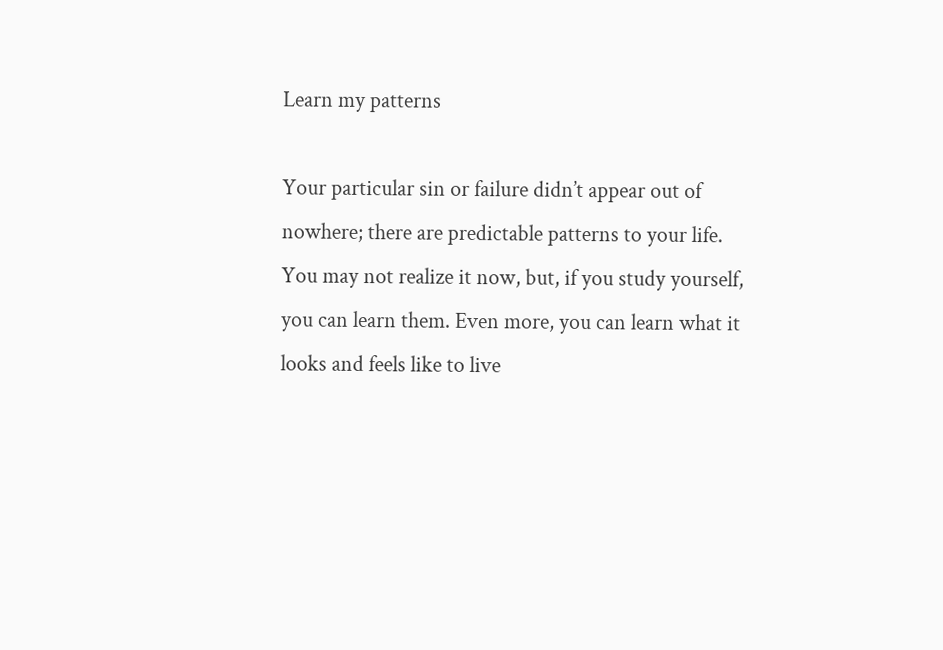Learn my patterns

Your particular sin or failure didn’t appear out of nowhere; there are predictable patterns to your life. You may not realize it now, but, if you study yourself, you can learn them. Even more, you can learn what it looks and feels like to live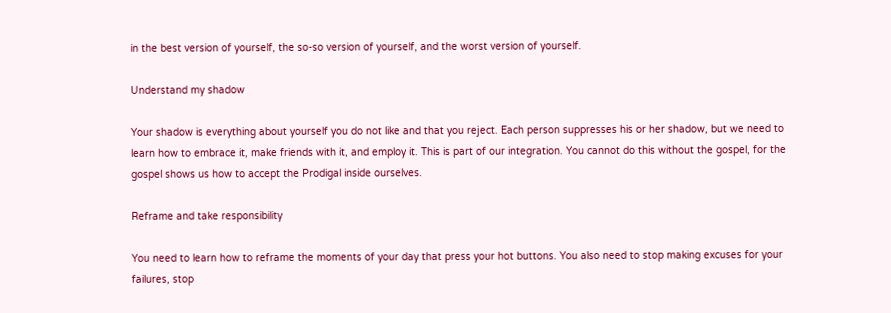in the best version of yourself, the so-so version of yourself, and the worst version of yourself.

Understand my shadow

Your shadow is everything about yourself you do not like and that you reject. Each person suppresses his or her shadow, but we need to learn how to embrace it, make friends with it, and employ it. This is part of our integration. You cannot do this without the gospel, for the gospel shows us how to accept the Prodigal inside ourselves.

Reframe and take responsibility

You need to learn how to reframe the moments of your day that press your hot buttons. You also need to stop making excuses for your failures, stop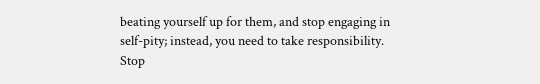beating yourself up for them, and stop engaging in self-pity; instead, you need to take responsibility. Stop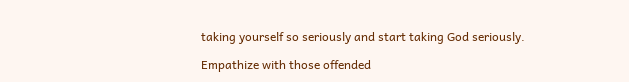taking yourself so seriously and start taking God seriously.

Empathize with those offended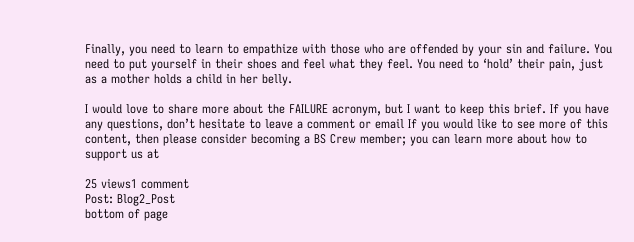Finally, you need to learn to empathize with those who are offended by your sin and failure. You need to put yourself in their shoes and feel what they feel. You need to ‘hold’ their pain, just as a mother holds a child in her belly.

I would love to share more about the FAILURE acronym, but I want to keep this brief. If you have any questions, don’t hesitate to leave a comment or email If you would like to see more of this content, then please consider becoming a BS Crew member; you can learn more about how to support us at

25 views1 comment
Post: Blog2_Post
bottom of page